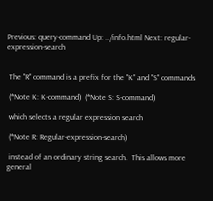Previous: query-command Up: ../info.html Next: regular-expression-search


 The "R" command is a prefix for the "K" and "S" commands

 (*Note K: K-command)  (*Note S: S-command)

 which selects a regular expression search

 (*Note R: Regular-expression-search)

 instead of an ordinary string search.  This allows more general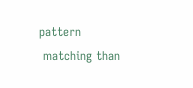pattern
 matching than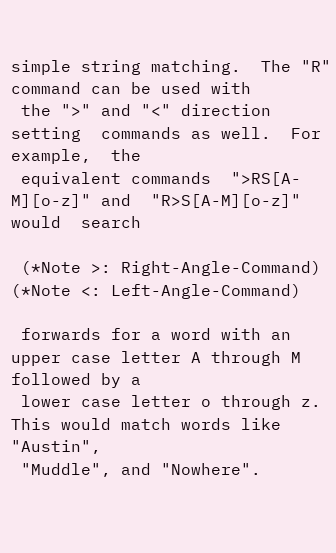simple string matching.  The "R" command can be used with
 the ">" and "<" direction setting  commands as well.  For example,  the
 equivalent commands  ">RS[A-M][o-z]" and  "R>S[A-M][o-z]" would  search

 (*Note >: Right-Angle-Command) (*Note <: Left-Angle-Command)

 forwards for a word with an upper case letter A through M followed by a
 lower case letter o through z.   This would match words like  "Austin",
 "Muddle", and "Nowhere".